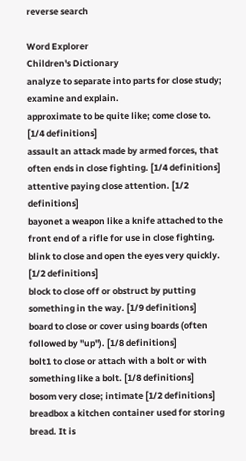reverse search

Word Explorer
Children's Dictionary
analyze to separate into parts for close study; examine and explain.
approximate to be quite like; come close to. [1/4 definitions]
assault an attack made by armed forces, that often ends in close fighting. [1/4 definitions]
attentive paying close attention. [1/2 definitions]
bayonet a weapon like a knife attached to the front end of a rifle for use in close fighting.
blink to close and open the eyes very quickly. [1/2 definitions]
block to close off or obstruct by putting something in the way. [1/9 definitions]
board to close or cover using boards (often followed by "up"). [1/8 definitions]
bolt1 to close or attach with a bolt or with something like a bolt. [1/8 definitions]
bosom very close; intimate [1/2 definitions]
breadbox a kitchen container used for storing bread. It is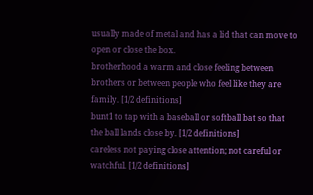usually made of metal and has a lid that can move to open or close the box.
brotherhood a warm and close feeling between brothers or between people who feel like they are family. [1/2 definitions]
bunt1 to tap with a baseball or softball bat so that the ball lands close by. [1/2 definitions]
careless not paying close attention; not careful or watchful. [1/2 definitions]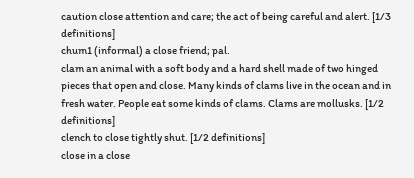caution close attention and care; the act of being careful and alert. [1/3 definitions]
chum1 (informal) a close friend; pal.
clam an animal with a soft body and a hard shell made of two hinged pieces that open and close. Many kinds of clams live in the ocean and in fresh water. People eat some kinds of clams. Clams are mollusks. [1/2 definitions]
clench to close tightly shut. [1/2 definitions]
close in a close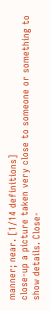manner; near. [1/14 definitions]
close-up a picture taken very close to someone or something to show details. Close-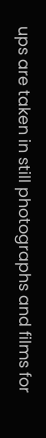ups are taken in still photographs and films for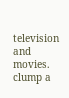television and movies.
clump a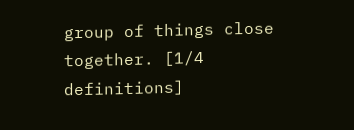group of things close together. [1/4 definitions]